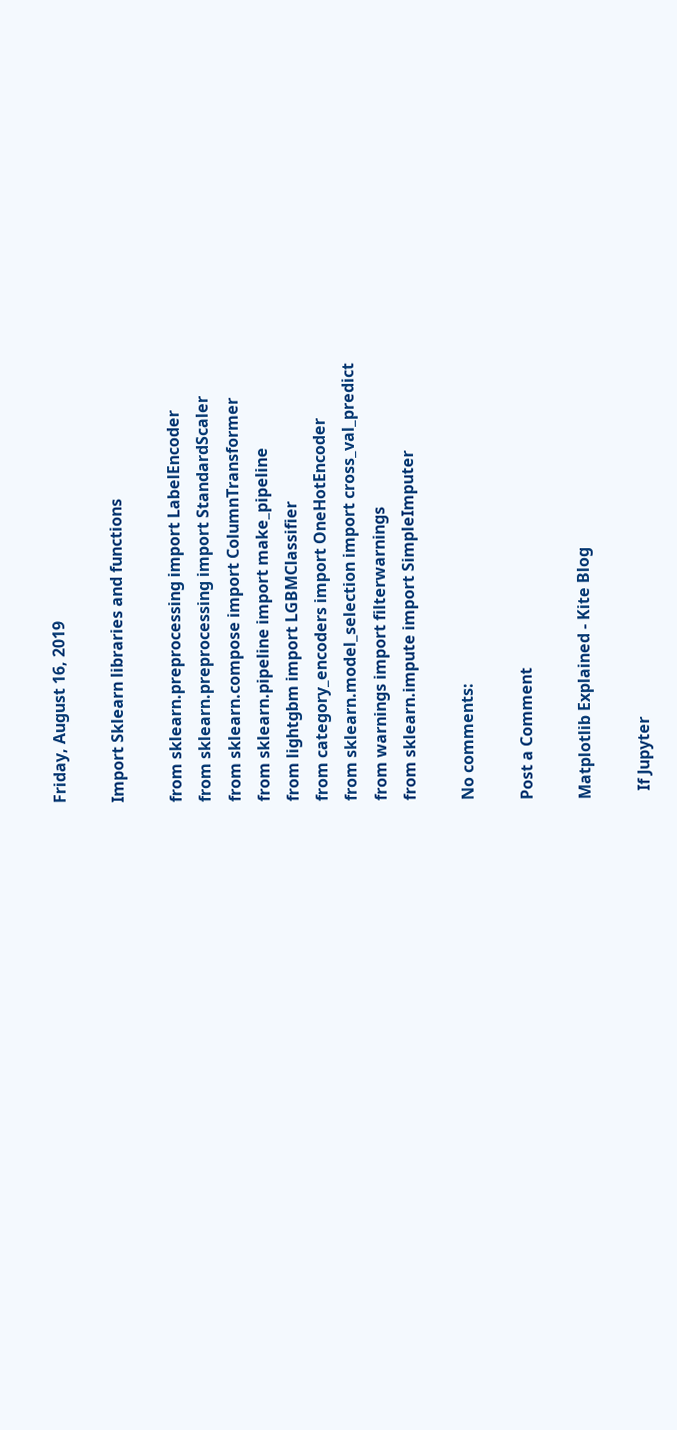Friday, August 16, 2019

Import Sklearn libraries and functions

from sklearn.preprocessing import LabelEncoder
from sklearn.preprocessing import StandardScaler
from sklearn.compose import ColumnTransformer
from sklearn.pipeline import make_pipeline
from lightgbm import LGBMClassifier
from category_encoders import OneHotEncoder
from sklearn.model_selection import cross_val_predict
from warnings import filterwarnings
from sklearn.impute import SimpleImputer

No comments:

Post a Comment

Matplotlib Explained - Kite Blog

  If Jupyter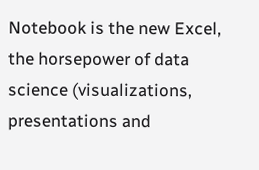Notebook is the new Excel, the horsepower of data science (visualizations, presentations and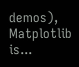demos), Matplotlib is...